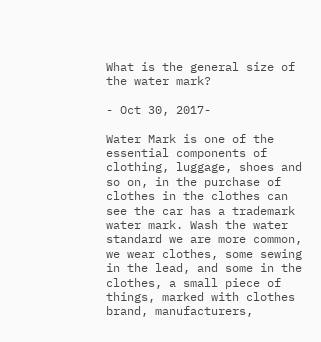What is the general size of the water mark?

- Oct 30, 2017-

Water Mark is one of the essential components of clothing, luggage, shoes and so on, in the purchase of clothes in the clothes can see the car has a trademark water mark. Wash the water standard we are more common, we wear clothes, some sewing in the lead, and some in the clothes, a small piece of things, marked with clothes brand, manufacturers,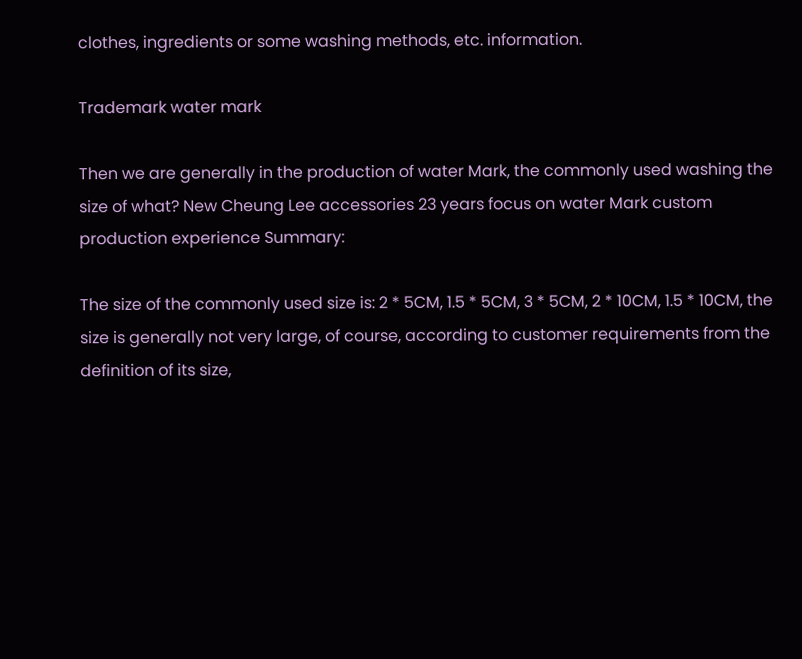clothes, ingredients or some washing methods, etc. information.

Trademark water mark

Then we are generally in the production of water Mark, the commonly used washing the size of what? New Cheung Lee accessories 23 years focus on water Mark custom production experience Summary:

The size of the commonly used size is: 2 * 5CM, 1.5 * 5CM, 3 * 5CM, 2 * 10CM, 1.5 * 10CM, the size is generally not very large, of course, according to customer requirements from the definition of its size,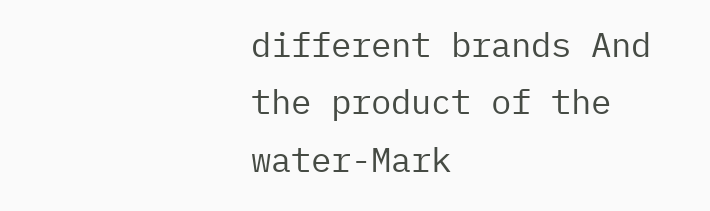different brands And the product of the water-Mark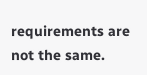requirements are not the same.